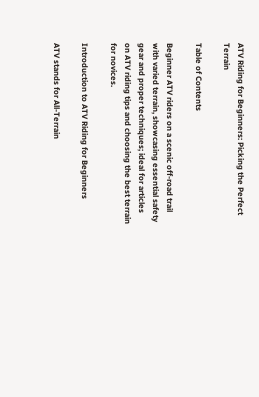ATV Riding for Beginners: Picking the Perfect Terrain

Table of Contents

Beginner ATV riders on a scenic off-road trail with varied terrain, showcasing essential safety gear and proper techniques; ideal for articles on ATV riding tips and choosing the best terrain for novices.

Introduction to ATV Riding for Beginners

ATV stands for All-Terrain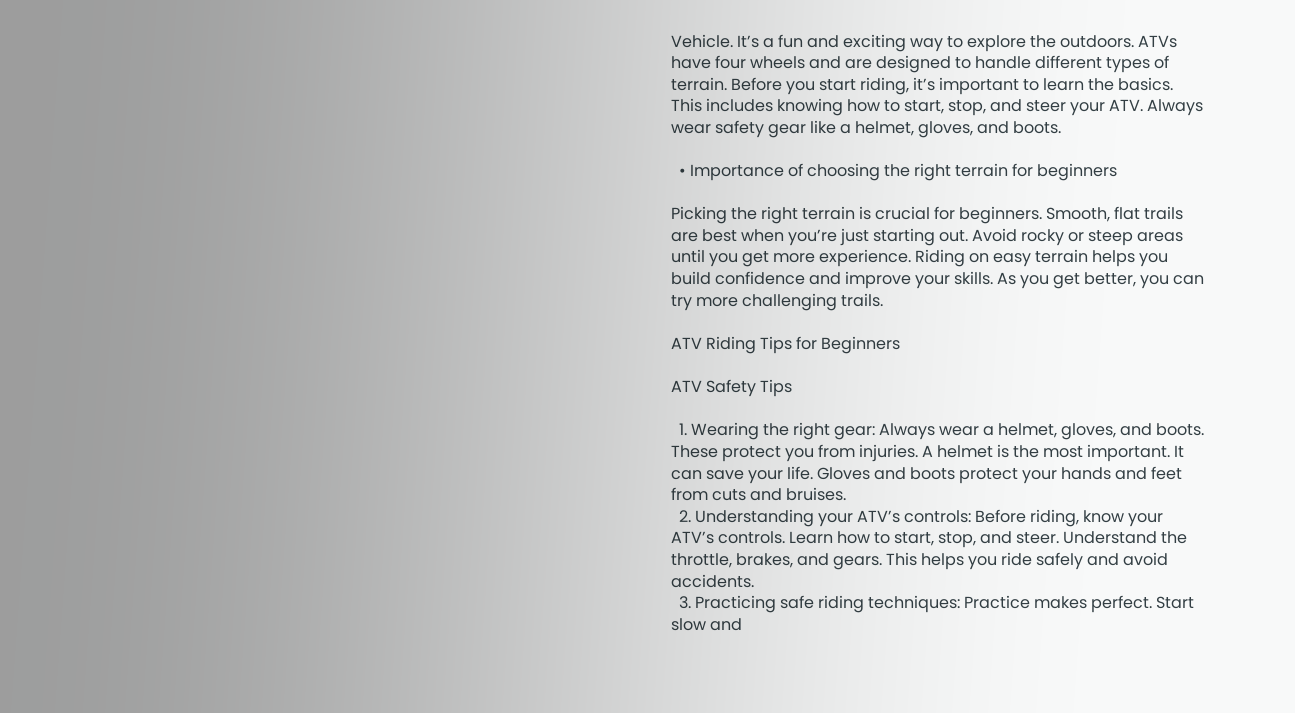Vehicle. It’s a fun and exciting way to explore the outdoors. ATVs have four wheels and are designed to handle different types of terrain. Before you start riding, it’s important to learn the basics. This includes knowing how to start, stop, and steer your ATV. Always wear safety gear like a helmet, gloves, and boots.

  • Importance of choosing the right terrain for beginners

Picking the right terrain is crucial for beginners. Smooth, flat trails are best when you’re just starting out. Avoid rocky or steep areas until you get more experience. Riding on easy terrain helps you build confidence and improve your skills. As you get better, you can try more challenging trails.

ATV Riding Tips for Beginners

ATV Safety Tips

  1. Wearing the right gear: Always wear a helmet, gloves, and boots. These protect you from injuries. A helmet is the most important. It can save your life. Gloves and boots protect your hands and feet from cuts and bruises.
  2. Understanding your ATV’s controls: Before riding, know your ATV’s controls. Learn how to start, stop, and steer. Understand the throttle, brakes, and gears. This helps you ride safely and avoid accidents.
  3. Practicing safe riding techniques: Practice makes perfect. Start slow and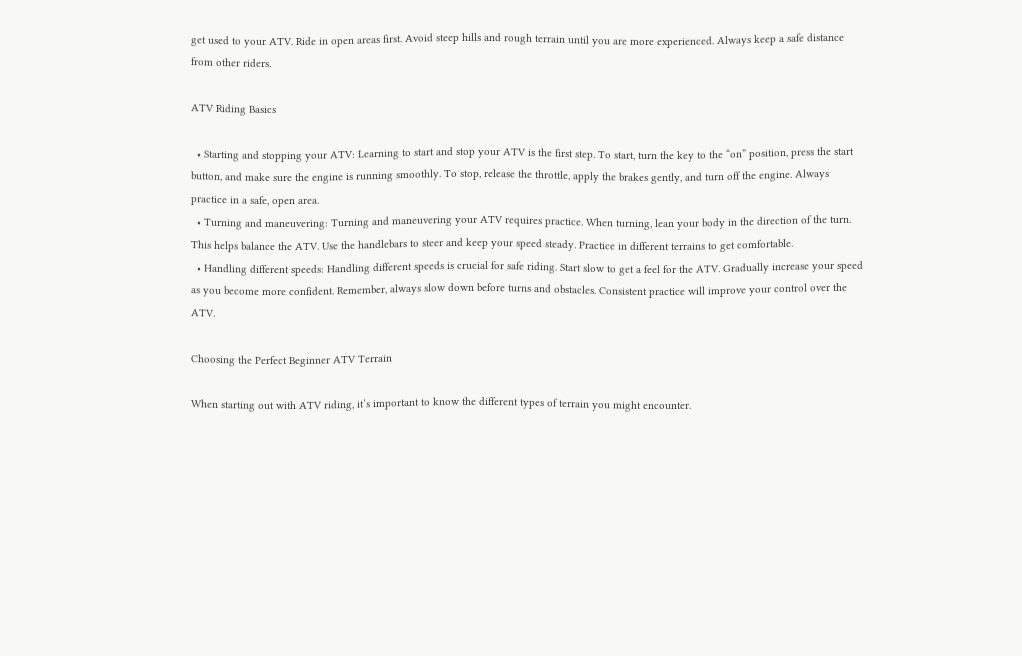get used to your ATV. Ride in open areas first. Avoid steep hills and rough terrain until you are more experienced. Always keep a safe distance from other riders.

ATV Riding Basics

  • Starting and stopping your ATV: Learning to start and stop your ATV is the first step. To start, turn the key to the “on” position, press the start button, and make sure the engine is running smoothly. To stop, release the throttle, apply the brakes gently, and turn off the engine. Always practice in a safe, open area.
  • Turning and maneuvering: Turning and maneuvering your ATV requires practice. When turning, lean your body in the direction of the turn. This helps balance the ATV. Use the handlebars to steer and keep your speed steady. Practice in different terrains to get comfortable.
  • Handling different speeds: Handling different speeds is crucial for safe riding. Start slow to get a feel for the ATV. Gradually increase your speed as you become more confident. Remember, always slow down before turns and obstacles. Consistent practice will improve your control over the ATV.

Choosing the Perfect Beginner ATV Terrain

When starting out with ATV riding, it’s important to know the different types of terrain you might encounter.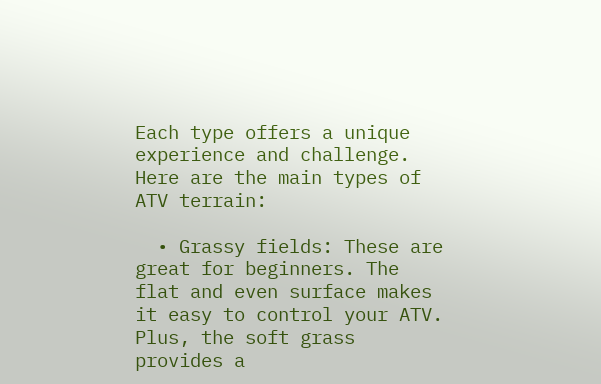Each type offers a unique experience and challenge. Here are the main types of ATV terrain:

  • Grassy fields: These are great for beginners. The flat and even surface makes it easy to control your ATV. Plus, the soft grass provides a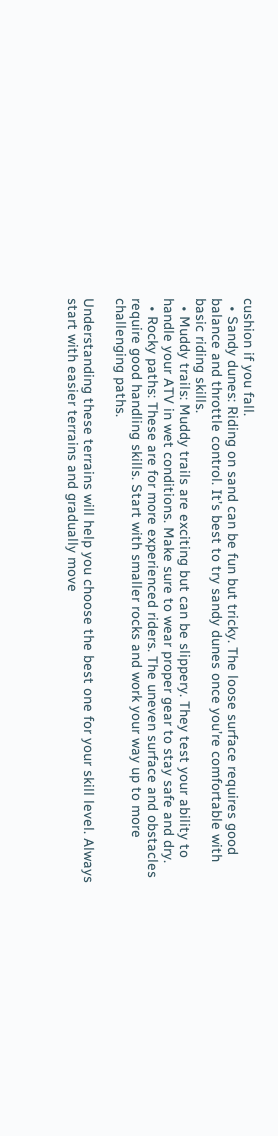cushion if you fall.
  • Sandy dunes: Riding on sand can be fun but tricky. The loose surface requires good balance and throttle control. It’s best to try sandy dunes once you’re comfortable with basic riding skills.
  • Muddy trails: Muddy trails are exciting but can be slippery. They test your ability to handle your ATV in wet conditions. Make sure to wear proper gear to stay safe and dry.
  • Rocky paths: These are for more experienced riders. The uneven surface and obstacles require good handling skills. Start with smaller rocks and work your way up to more challenging paths.

Understanding these terrains will help you choose the best one for your skill level. Always start with easier terrains and gradually move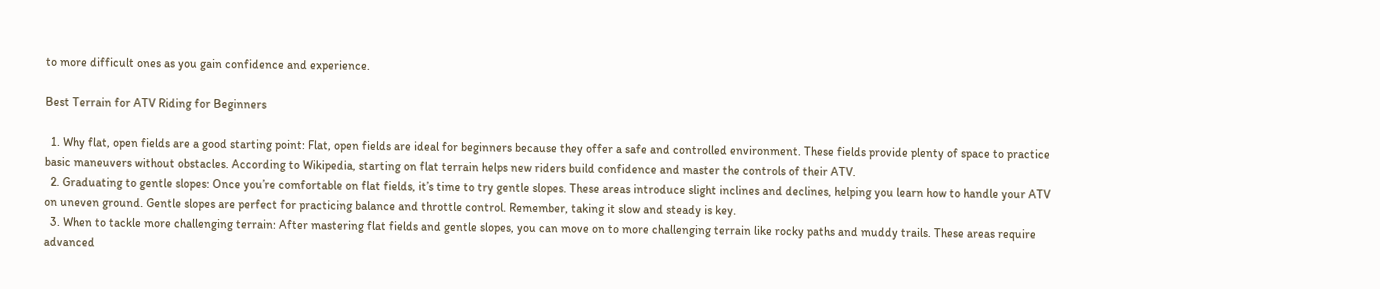to more difficult ones as you gain confidence and experience.

Best Terrain for ATV Riding for Beginners

  1. Why flat, open fields are a good starting point: Flat, open fields are ideal for beginners because they offer a safe and controlled environment. These fields provide plenty of space to practice basic maneuvers without obstacles. According to Wikipedia, starting on flat terrain helps new riders build confidence and master the controls of their ATV.
  2. Graduating to gentle slopes: Once you’re comfortable on flat fields, it’s time to try gentle slopes. These areas introduce slight inclines and declines, helping you learn how to handle your ATV on uneven ground. Gentle slopes are perfect for practicing balance and throttle control. Remember, taking it slow and steady is key.
  3. When to tackle more challenging terrain: After mastering flat fields and gentle slopes, you can move on to more challenging terrain like rocky paths and muddy trails. These areas require advanced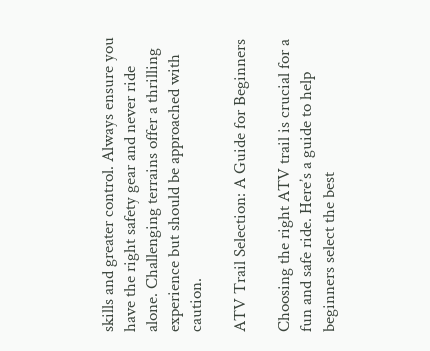skills and greater control. Always ensure you have the right safety gear and never ride alone. Challenging terrains offer a thrilling experience but should be approached with caution.

ATV Trail Selection: A Guide for Beginners

Choosing the right ATV trail is crucial for a fun and safe ride. Here’s a guide to help beginners select the best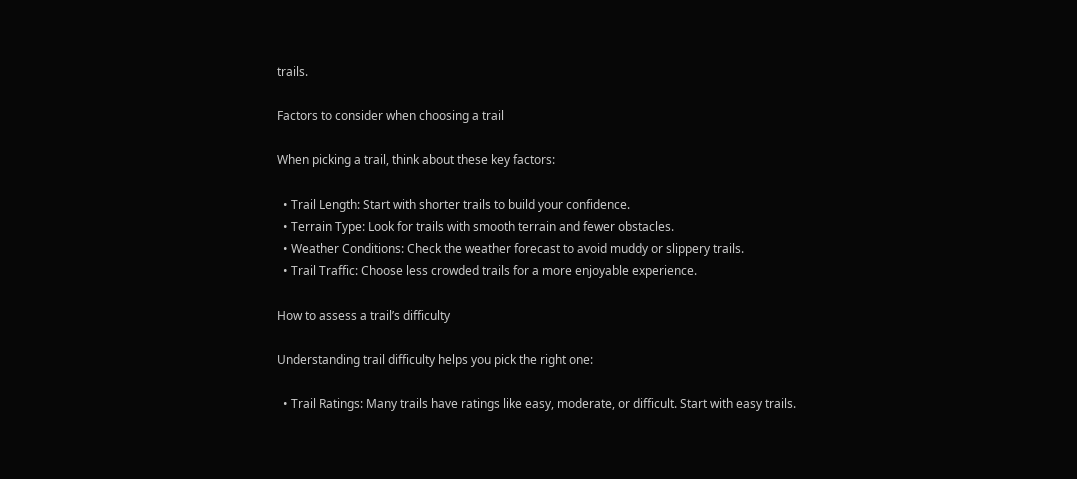trails.

Factors to consider when choosing a trail

When picking a trail, think about these key factors:

  • Trail Length: Start with shorter trails to build your confidence.
  • Terrain Type: Look for trails with smooth terrain and fewer obstacles.
  • Weather Conditions: Check the weather forecast to avoid muddy or slippery trails.
  • Trail Traffic: Choose less crowded trails for a more enjoyable experience.

How to assess a trail’s difficulty

Understanding trail difficulty helps you pick the right one:

  • Trail Ratings: Many trails have ratings like easy, moderate, or difficult. Start with easy trails.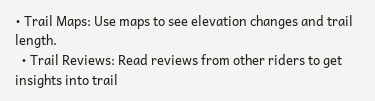• Trail Maps: Use maps to see elevation changes and trail length.
  • Trail Reviews: Read reviews from other riders to get insights into trail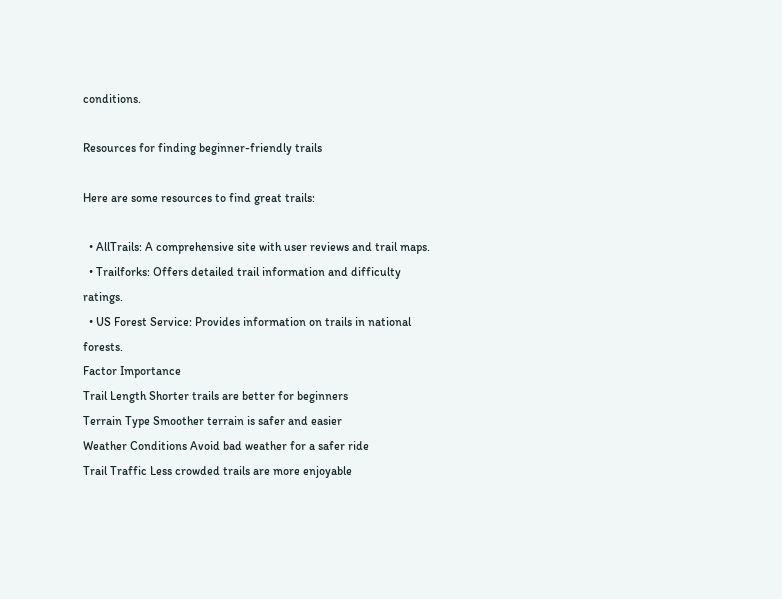conditions.

Resources for finding beginner-friendly trails

Here are some resources to find great trails:

  • AllTrails: A comprehensive site with user reviews and trail maps.
  • Trailforks: Offers detailed trail information and difficulty ratings.
  • US Forest Service: Provides information on trails in national forests.
Factor Importance
Trail Length Shorter trails are better for beginners
Terrain Type Smoother terrain is safer and easier
Weather Conditions Avoid bad weather for a safer ride
Trail Traffic Less crowded trails are more enjoyable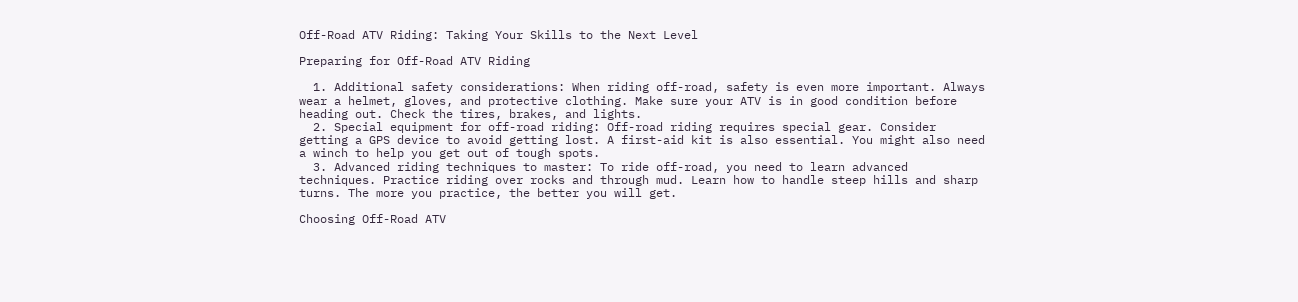Off-Road ATV Riding: Taking Your Skills to the Next Level

Preparing for Off-Road ATV Riding

  1. Additional safety considerations: When riding off-road, safety is even more important. Always wear a helmet, gloves, and protective clothing. Make sure your ATV is in good condition before heading out. Check the tires, brakes, and lights.
  2. Special equipment for off-road riding: Off-road riding requires special gear. Consider getting a GPS device to avoid getting lost. A first-aid kit is also essential. You might also need a winch to help you get out of tough spots.
  3. Advanced riding techniques to master: To ride off-road, you need to learn advanced techniques. Practice riding over rocks and through mud. Learn how to handle steep hills and sharp turns. The more you practice, the better you will get.

Choosing Off-Road ATV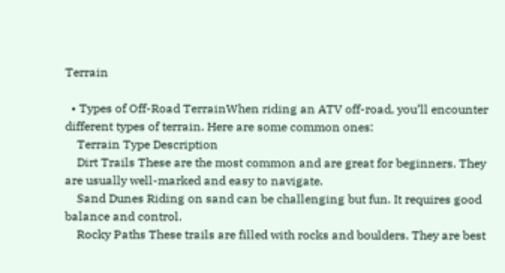Terrain

  • Types of Off-Road TerrainWhen riding an ATV off-road, you’ll encounter different types of terrain. Here are some common ones:
    Terrain Type Description
    Dirt Trails These are the most common and are great for beginners. They are usually well-marked and easy to navigate.
    Sand Dunes Riding on sand can be challenging but fun. It requires good balance and control.
    Rocky Paths These trails are filled with rocks and boulders. They are best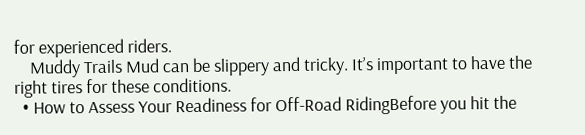for experienced riders.
    Muddy Trails Mud can be slippery and tricky. It’s important to have the right tires for these conditions.
  • How to Assess Your Readiness for Off-Road RidingBefore you hit the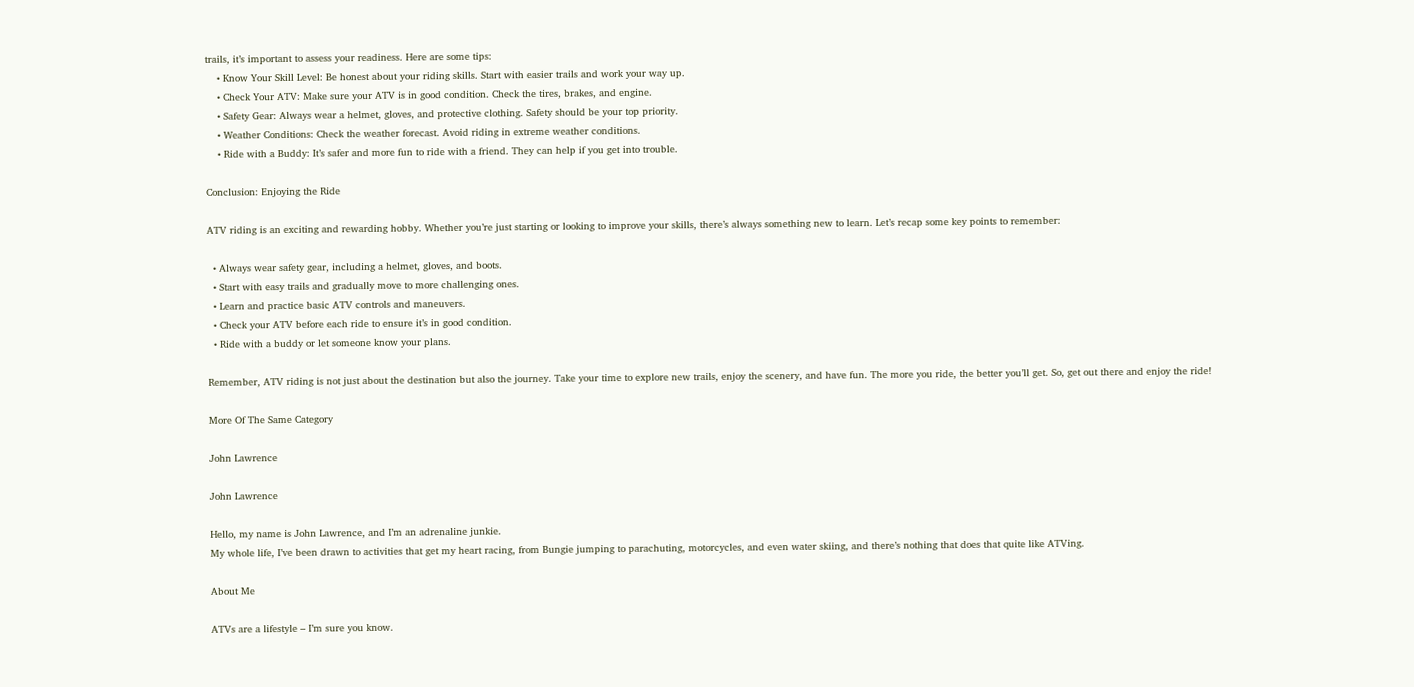trails, it’s important to assess your readiness. Here are some tips:
    • Know Your Skill Level: Be honest about your riding skills. Start with easier trails and work your way up.
    • Check Your ATV: Make sure your ATV is in good condition. Check the tires, brakes, and engine.
    • Safety Gear: Always wear a helmet, gloves, and protective clothing. Safety should be your top priority.
    • Weather Conditions: Check the weather forecast. Avoid riding in extreme weather conditions.
    • Ride with a Buddy: It’s safer and more fun to ride with a friend. They can help if you get into trouble.

Conclusion: Enjoying the Ride

ATV riding is an exciting and rewarding hobby. Whether you’re just starting or looking to improve your skills, there’s always something new to learn. Let’s recap some key points to remember:

  • Always wear safety gear, including a helmet, gloves, and boots.
  • Start with easy trails and gradually move to more challenging ones.
  • Learn and practice basic ATV controls and maneuvers.
  • Check your ATV before each ride to ensure it’s in good condition.
  • Ride with a buddy or let someone know your plans.

Remember, ATV riding is not just about the destination but also the journey. Take your time to explore new trails, enjoy the scenery, and have fun. The more you ride, the better you’ll get. So, get out there and enjoy the ride!

More Of The Same Category

John Lawrence

John Lawrence

Hello, my name is John Lawrence, and I’m an adrenaline junkie.
My whole life, I’ve been drawn to activities that get my heart racing, from Bungie jumping to parachuting, motorcycles, and even water skiing, and there’s nothing that does that quite like ATVing.

About Me

ATVs are a lifestyle – I’m sure you know.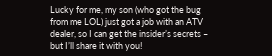Lucky for me, my son (who got the bug from me LOL) just got a job with an ATV dealer, so I can get the insider’s secrets – but I’ll share it with you!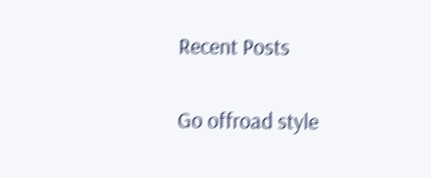Recent Posts

Go offroad style